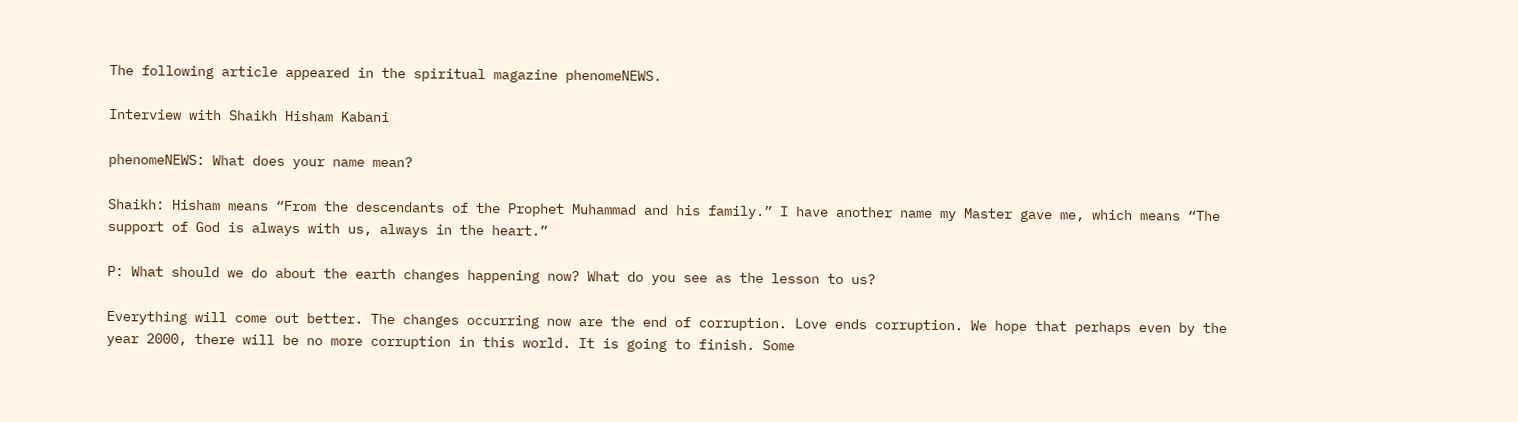The following article appeared in the spiritual magazine phenomeNEWS.

Interview with Shaikh Hisham Kabani

phenomeNEWS: What does your name mean?

Shaikh: Hisham means “From the descendants of the Prophet Muhammad and his family.” I have another name my Master gave me, which means “The support of God is always with us, always in the heart.”

P: What should we do about the earth changes happening now? What do you see as the lesson to us?

Everything will come out better. The changes occurring now are the end of corruption. Love ends corruption. We hope that perhaps even by the year 2000, there will be no more corruption in this world. It is going to finish. Some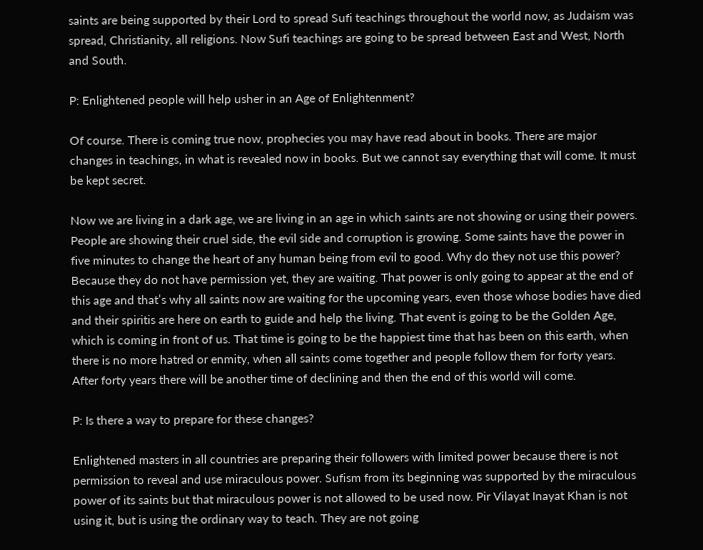saints are being supported by their Lord to spread Sufi teachings throughout the world now, as Judaism was spread, Christianity, all religions. Now Sufi teachings are going to be spread between East and West, North and South.

P: Enlightened people will help usher in an Age of Enlightenment?

Of course. There is coming true now, prophecies you may have read about in books. There are major changes in teachings, in what is revealed now in books. But we cannot say everything that will come. It must be kept secret.

Now we are living in a dark age, we are living in an age in which saints are not showing or using their powers. People are showing their cruel side, the evil side and corruption is growing. Some saints have the power in five minutes to change the heart of any human being from evil to good. Why do they not use this power? Because they do not have permission yet, they are waiting. That power is only going to appear at the end of this age and that’s why all saints now are waiting for the upcoming years, even those whose bodies have died and their spiritis are here on earth to guide and help the living. That event is going to be the Golden Age, which is coming in front of us. That time is going to be the happiest time that has been on this earth, when there is no more hatred or enmity, when all saints come together and people follow them for forty years. After forty years there will be another time of declining and then the end of this world will come.

P: Is there a way to prepare for these changes?

Enlightened masters in all countries are preparing their followers with limited power because there is not permission to reveal and use miraculous power. Sufism from its beginning was supported by the miraculous power of its saints but that miraculous power is not allowed to be used now. Pir Vilayat Inayat Khan is not using it, but is using the ordinary way to teach. They are not going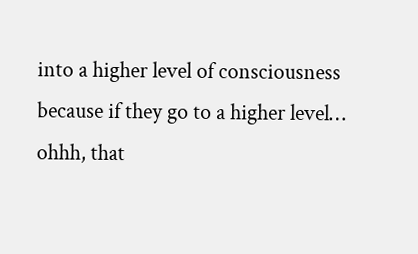into a higher level of consciousness because if they go to a higher level… ohhh, that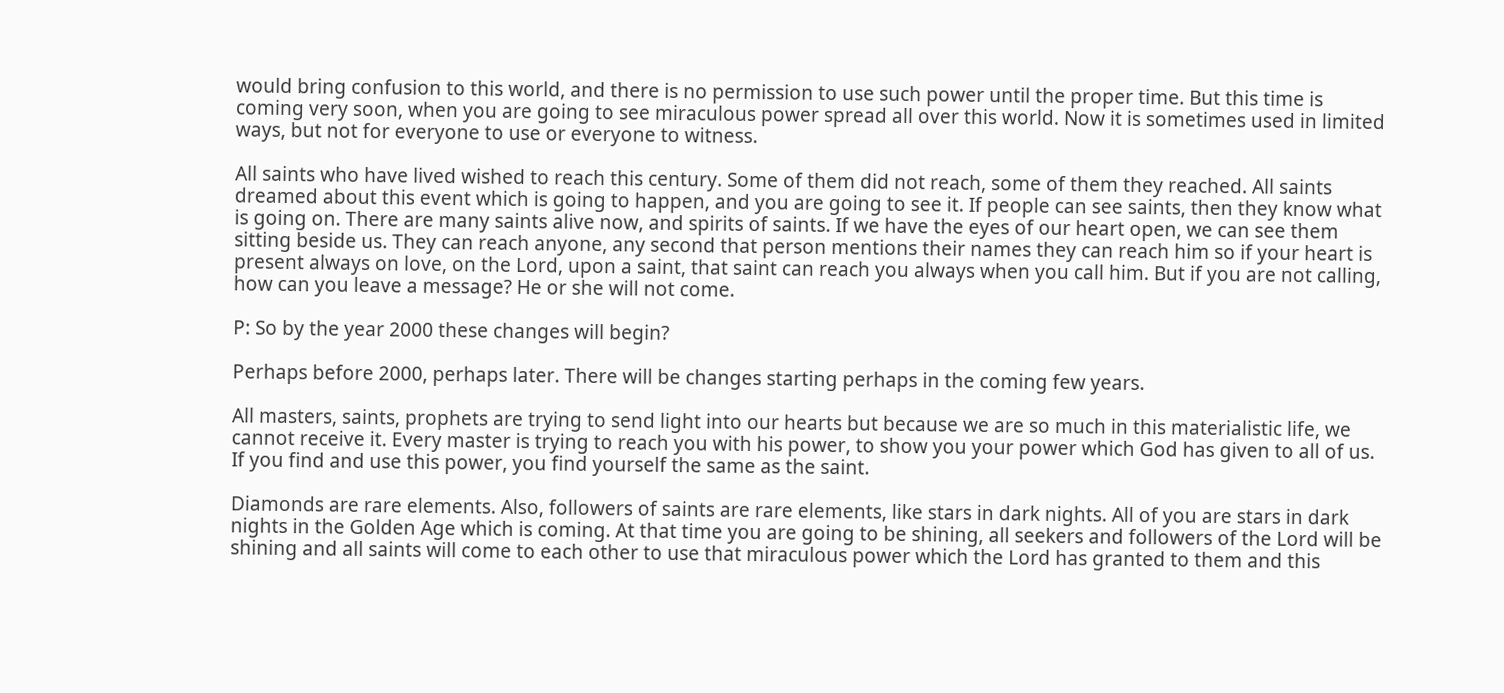would bring confusion to this world, and there is no permission to use such power until the proper time. But this time is coming very soon, when you are going to see miraculous power spread all over this world. Now it is sometimes used in limited ways, but not for everyone to use or everyone to witness.

All saints who have lived wished to reach this century. Some of them did not reach, some of them they reached. All saints dreamed about this event which is going to happen, and you are going to see it. If people can see saints, then they know what is going on. There are many saints alive now, and spirits of saints. If we have the eyes of our heart open, we can see them sitting beside us. They can reach anyone, any second that person mentions their names they can reach him so if your heart is present always on love, on the Lord, upon a saint, that saint can reach you always when you call him. But if you are not calling, how can you leave a message? He or she will not come.

P: So by the year 2000 these changes will begin?

Perhaps before 2000, perhaps later. There will be changes starting perhaps in the coming few years.

All masters, saints, prophets are trying to send light into our hearts but because we are so much in this materialistic life, we cannot receive it. Every master is trying to reach you with his power, to show you your power which God has given to all of us. If you find and use this power, you find yourself the same as the saint.

Diamonds are rare elements. Also, followers of saints are rare elements, like stars in dark nights. All of you are stars in dark nights in the Golden Age which is coming. At that time you are going to be shining, all seekers and followers of the Lord will be shining and all saints will come to each other to use that miraculous power which the Lord has granted to them and this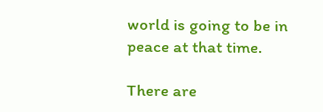world is going to be in peace at that time.

There are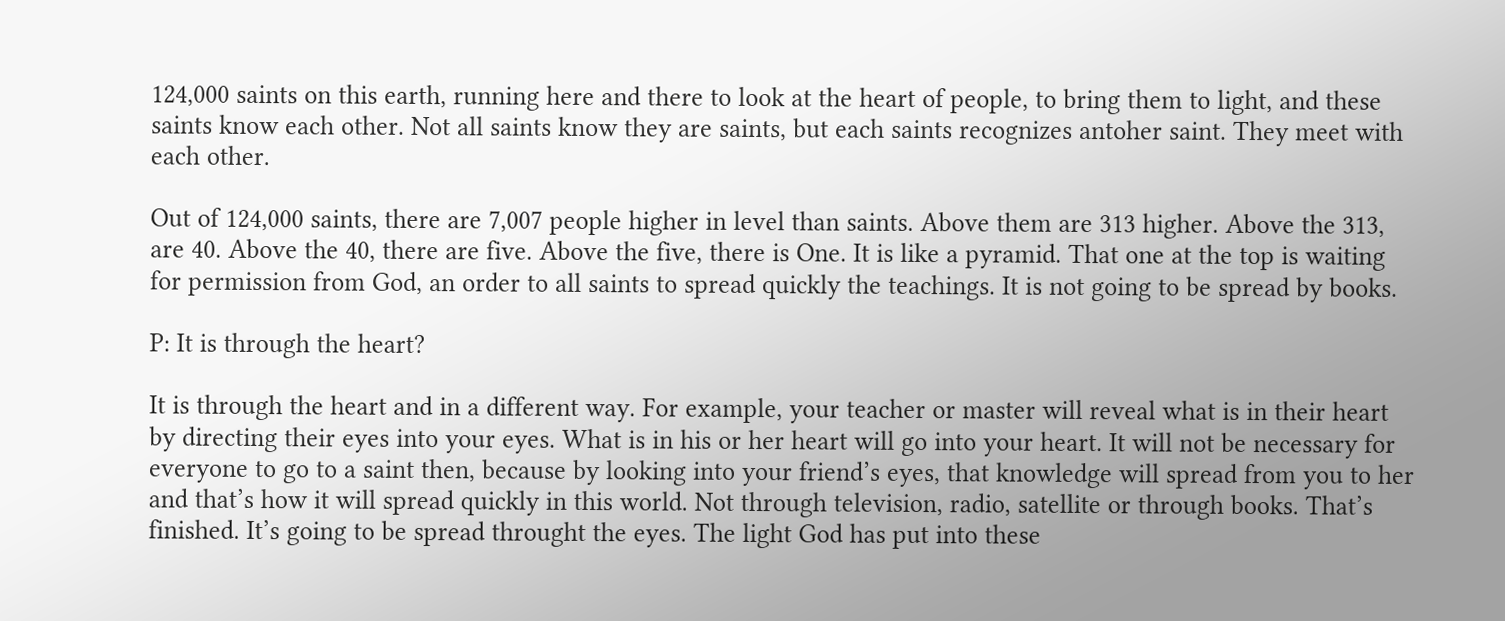124,000 saints on this earth, running here and there to look at the heart of people, to bring them to light, and these saints know each other. Not all saints know they are saints, but each saints recognizes antoher saint. They meet with each other.

Out of 124,000 saints, there are 7,007 people higher in level than saints. Above them are 313 higher. Above the 313, are 40. Above the 40, there are five. Above the five, there is One. It is like a pyramid. That one at the top is waiting for permission from God, an order to all saints to spread quickly the teachings. It is not going to be spread by books.

P: It is through the heart?

It is through the heart and in a different way. For example, your teacher or master will reveal what is in their heart by directing their eyes into your eyes. What is in his or her heart will go into your heart. It will not be necessary for everyone to go to a saint then, because by looking into your friend’s eyes, that knowledge will spread from you to her and that’s how it will spread quickly in this world. Not through television, radio, satellite or through books. That’s finished. It’s going to be spread throught the eyes. The light God has put into these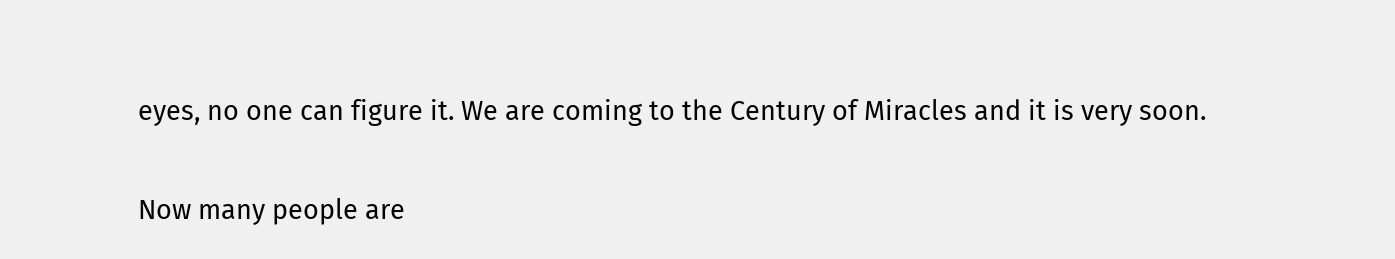eyes, no one can figure it. We are coming to the Century of Miracles and it is very soon.

Now many people are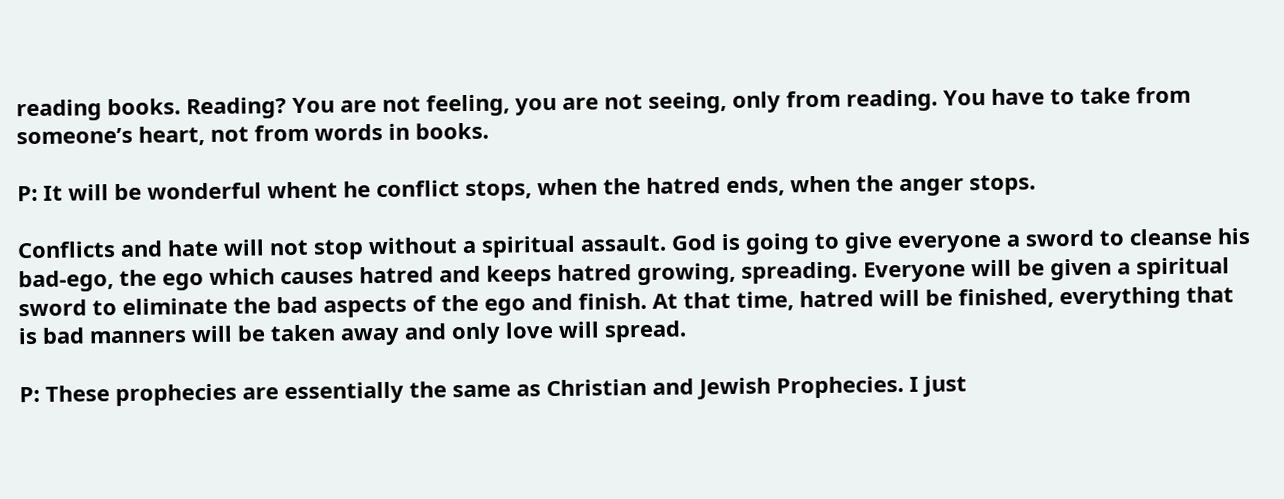reading books. Reading? You are not feeling, you are not seeing, only from reading. You have to take from someone’s heart, not from words in books.

P: It will be wonderful whent he conflict stops, when the hatred ends, when the anger stops.

Conflicts and hate will not stop without a spiritual assault. God is going to give everyone a sword to cleanse his bad-ego, the ego which causes hatred and keeps hatred growing, spreading. Everyone will be given a spiritual sword to eliminate the bad aspects of the ego and finish. At that time, hatred will be finished, everything that is bad manners will be taken away and only love will spread.

P: These prophecies are essentially the same as Christian and Jewish Prophecies. I just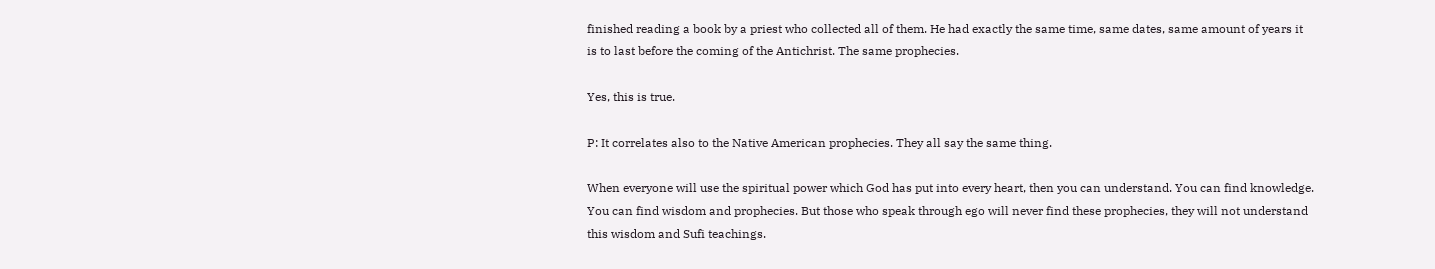finished reading a book by a priest who collected all of them. He had exactly the same time, same dates, same amount of years it is to last before the coming of the Antichrist. The same prophecies.

Yes, this is true.

P: It correlates also to the Native American prophecies. They all say the same thing.

When everyone will use the spiritual power which God has put into every heart, then you can understand. You can find knowledge. You can find wisdom and prophecies. But those who speak through ego will never find these prophecies, they will not understand this wisdom and Sufi teachings.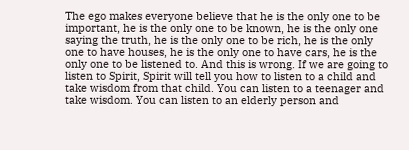The ego makes everyone believe that he is the only one to be important, he is the only one to be known, he is the only one saying the truth, he is the only one to be rich, he is the only one to have houses, he is the only one to have cars, he is the only one to be listened to. And this is wrong. If we are going to listen to Spirit, Spirit will tell you how to listen to a child and take wisdom from that child. You can listen to a teenager and take wisdom. You can listen to an elderly person and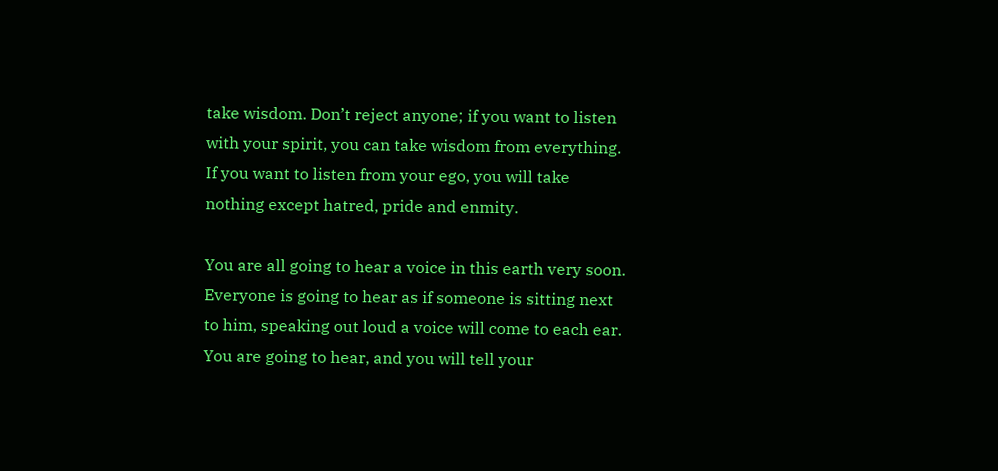take wisdom. Don’t reject anyone; if you want to listen with your spirit, you can take wisdom from everything. If you want to listen from your ego, you will take nothing except hatred, pride and enmity.

You are all going to hear a voice in this earth very soon. Everyone is going to hear as if someone is sitting next to him, speaking out loud a voice will come to each ear. You are going to hear, and you will tell your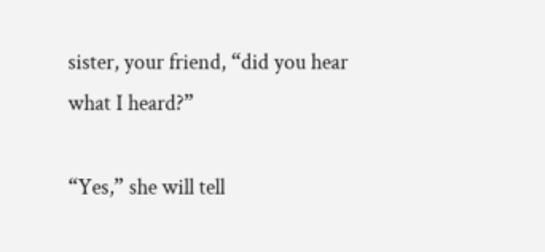sister, your friend, “did you hear what I heard?”

“Yes,” she will tell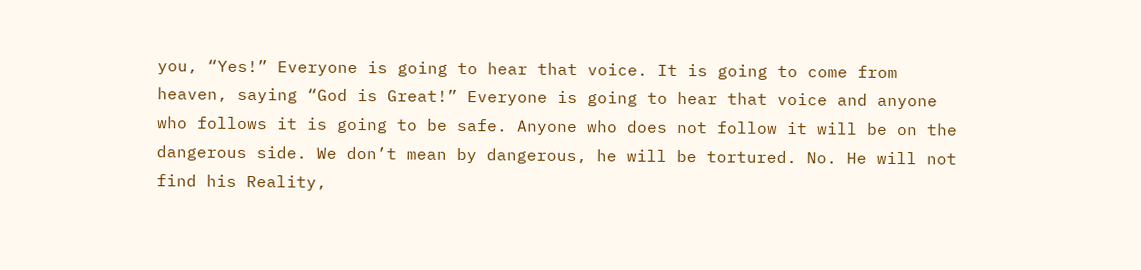you, “Yes!” Everyone is going to hear that voice. It is going to come from heaven, saying “God is Great!” Everyone is going to hear that voice and anyone who follows it is going to be safe. Anyone who does not follow it will be on the dangerous side. We don’t mean by dangerous, he will be tortured. No. He will not find his Reality,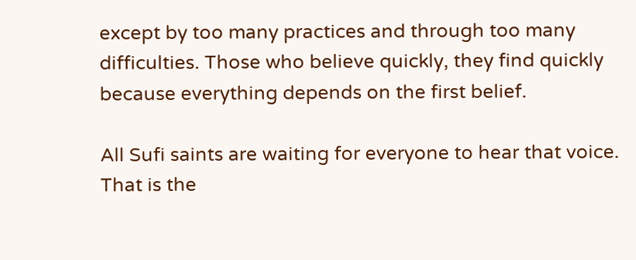except by too many practices and through too many difficulties. Those who believe quickly, they find quickly because everything depends on the first belief.

All Sufi saints are waiting for everyone to hear that voice. That is the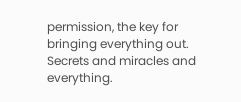permission, the key for bringing everything out. Secrets and miracles and everything.